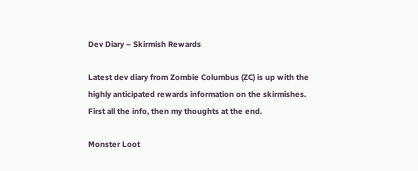Dev Diary – Skirmish Rewards

Latest dev diary from Zombie Columbus (ZC) is up with the highly anticipated rewards information on the skirmishes.  First all the info, then my thoughts at the end.

Monster Loot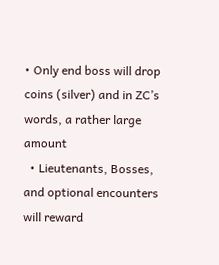• Only end boss will drop coins (silver) and in ZC’s words, a rather large amount
  • Lieutenants, Bosses, and optional encounters will reward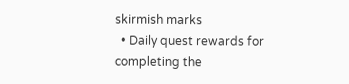skirmish marks
  • Daily quest rewards for completing the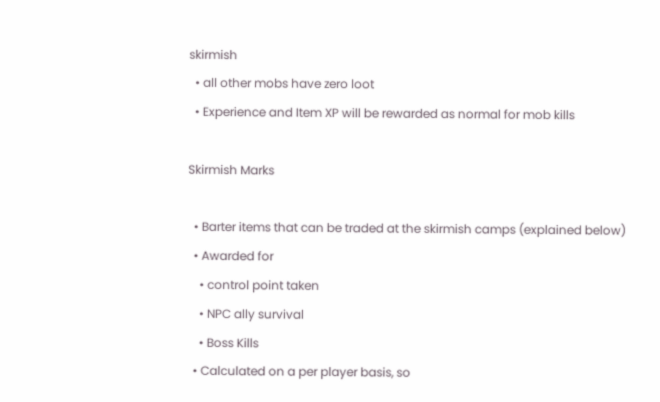skirmish
  • all other mobs have zero loot
  • Experience and Item XP will be rewarded as normal for mob kills

Skirmish Marks

  • Barter items that can be traded at the skirmish camps (explained below)
  • Awarded for
    • control point taken
    • NPC ally survival
    • Boss Kills
  • Calculated on a per player basis, so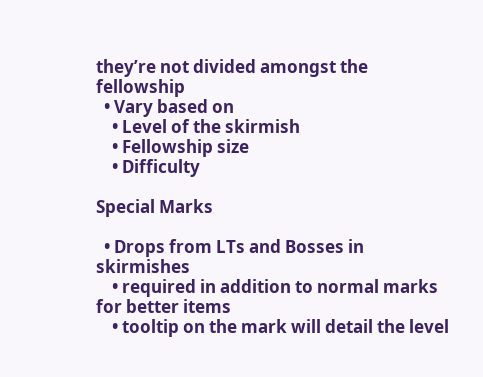they’re not divided amongst the fellowship
  • Vary based on
    • Level of the skirmish
    • Fellowship size
    • Difficulty

Special Marks

  • Drops from LTs and Bosses in skirmishes
    • required in addition to normal marks for better items
    • tooltip on the mark will detail the level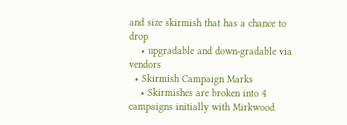and size skirmish that has a chance to drop
    • upgradable and down-gradable via vendors
  • Skirmish Campaign Marks
    • Skirmishes are broken into 4 campaigns initially with Mirkwood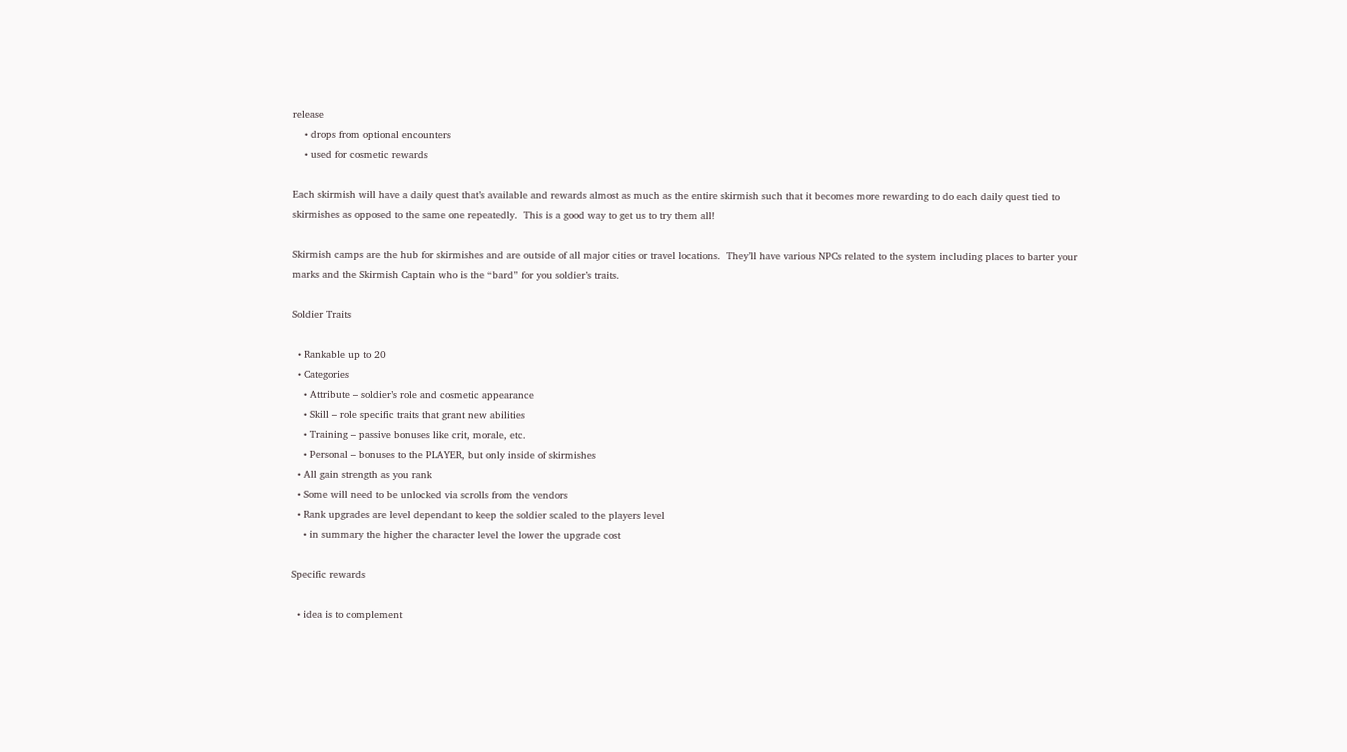release
    • drops from optional encounters
    • used for cosmetic rewards

Each skirmish will have a daily quest that’s available and rewards almost as much as the entire skirmish such that it becomes more rewarding to do each daily quest tied to skirmishes as opposed to the same one repeatedly.  This is a good way to get us to try them all!

Skirmish camps are the hub for skirmishes and are outside of all major cities or travel locations.  They’ll have various NPCs related to the system including places to barter your marks and the Skirmish Captain who is the “bard” for you soldier’s traits.

Soldier Traits

  • Rankable up to 20
  • Categories
    • Attribute – soldier’s role and cosmetic appearance
    • Skill – role specific traits that grant new abilities
    • Training – passive bonuses like crit, morale, etc.
    • Personal – bonuses to the PLAYER, but only inside of skirmishes
  • All gain strength as you rank
  • Some will need to be unlocked via scrolls from the vendors
  • Rank upgrades are level dependant to keep the soldier scaled to the players level
    • in summary the higher the character level the lower the upgrade cost

Specific rewards

  • idea is to complement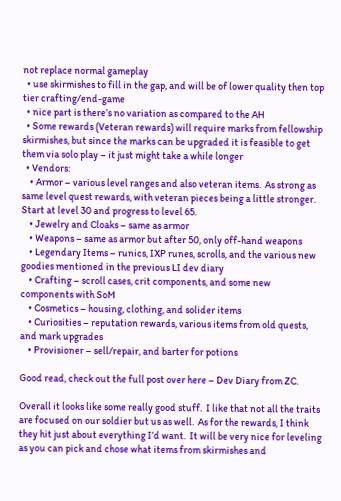not replace normal gameplay
  • use skirmishes to fill in the gap, and will be of lower quality then top tier crafting/end-game
  • nice part is there’s no variation as compared to the AH
  • Some rewards (Veteran rewards) will require marks from fellowship skirmishes, but since the marks can be upgraded it is feasible to get them via solo play – it just might take a while longer
  • Vendors:
    • Armor – various level ranges and also veteran items.  As strong as same level quest rewards, with veteran pieces being a little stronger.  Start at level 30 and progress to level 65.
    • Jewelry and Cloaks – same as armor
    • Weapons – same as armor but after 50, only off-hand weapons
    • Legendary Items – runics, IXP runes, scrolls, and the various new goodies mentioned in the previous LI dev diary
    • Crafting – scroll cases, crit components, and some new components with SoM
    • Cosmetics – housing, clothing, and solider items
    • Curiosities – reputation rewards, various items from old quests, and mark upgrades
    • Provisioner – sell/repair, and barter for potions

Good read, check out the full post over here – Dev Diary from ZC.

Overall it looks like some really good stuff.  I like that not all the traits are focused on our soldier but us as well.  As for the rewards, I think they hit just about everything I’d want.  It will be very nice for leveling as you can pick and chose what items from skirmishes and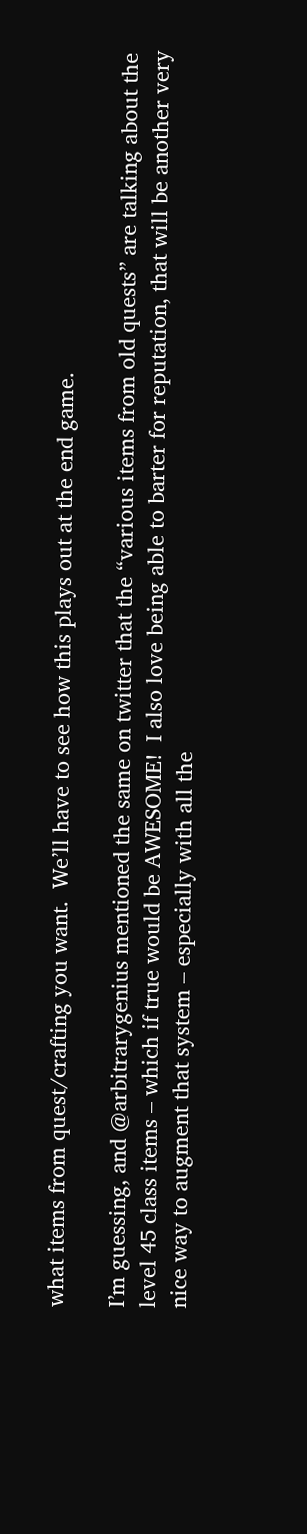what items from quest/crafting you want.  We’ll have to see how this plays out at the end game.

I’m guessing, and @arbitrarygenius mentioned the same on twitter that the “various items from old quests” are talking about the level 45 class items – which if true would be AWESOME!  I also love being able to barter for reputation, that will be another very nice way to augment that system – especially with all the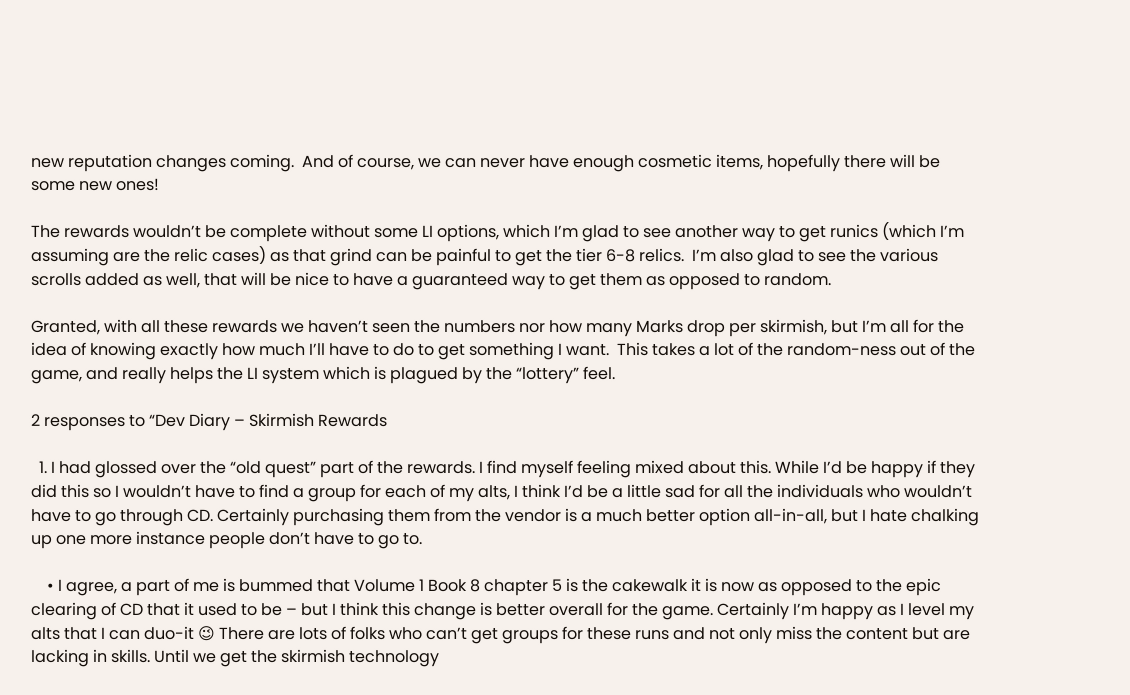new reputation changes coming.  And of course, we can never have enough cosmetic items, hopefully there will be some new ones!

The rewards wouldn’t be complete without some LI options, which I’m glad to see another way to get runics (which I’m assuming are the relic cases) as that grind can be painful to get the tier 6-8 relics.  I’m also glad to see the various scrolls added as well, that will be nice to have a guaranteed way to get them as opposed to random.

Granted, with all these rewards we haven’t seen the numbers nor how many Marks drop per skirmish, but I’m all for the idea of knowing exactly how much I’ll have to do to get something I want.  This takes a lot of the random-ness out of the game, and really helps the LI system which is plagued by the “lottery” feel.

2 responses to “Dev Diary – Skirmish Rewards

  1. I had glossed over the “old quest” part of the rewards. I find myself feeling mixed about this. While I’d be happy if they did this so I wouldn’t have to find a group for each of my alts, I think I’d be a little sad for all the individuals who wouldn’t have to go through CD. Certainly purchasing them from the vendor is a much better option all-in-all, but I hate chalking up one more instance people don’t have to go to.

    • I agree, a part of me is bummed that Volume 1 Book 8 chapter 5 is the cakewalk it is now as opposed to the epic clearing of CD that it used to be – but I think this change is better overall for the game. Certainly I’m happy as I level my alts that I can duo-it 😉 There are lots of folks who can’t get groups for these runs and not only miss the content but are lacking in skills. Until we get the skirmish technology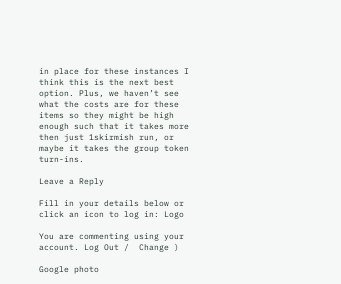in place for these instances I think this is the next best option. Plus, we haven’t see what the costs are for these items so they might be high enough such that it takes more then just 1skirmish run, or maybe it takes the group token turn-ins.

Leave a Reply

Fill in your details below or click an icon to log in: Logo

You are commenting using your account. Log Out /  Change )

Google photo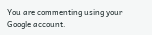You are commenting using your Google account.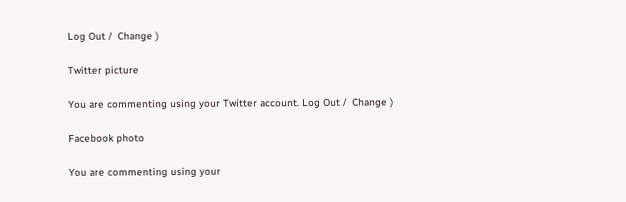Log Out /  Change )

Twitter picture

You are commenting using your Twitter account. Log Out /  Change )

Facebook photo

You are commenting using your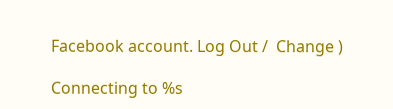Facebook account. Log Out /  Change )

Connecting to %s